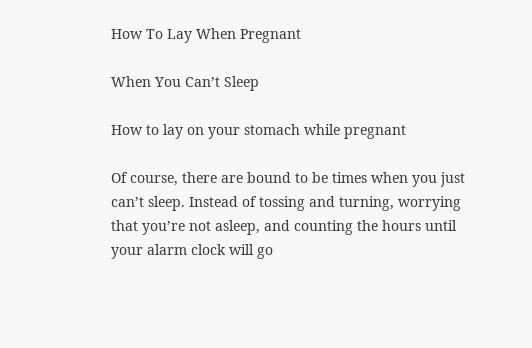How To Lay When Pregnant

When You Can’t Sleep

How to lay on your stomach while pregnant

Of course, there are bound to be times when you just can’t sleep. Instead of tossing and turning, worrying that you’re not asleep, and counting the hours until your alarm clock will go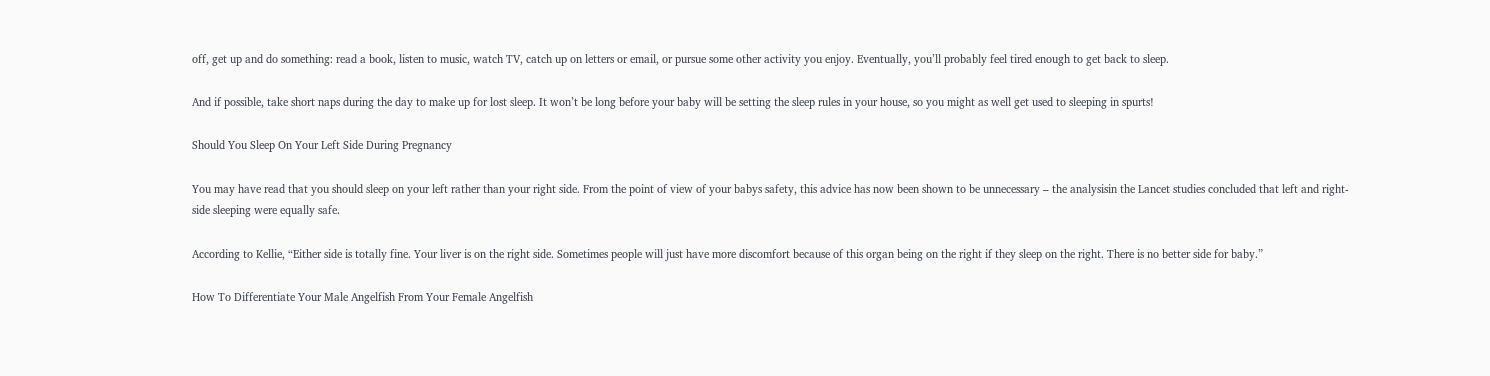off, get up and do something: read a book, listen to music, watch TV, catch up on letters or email, or pursue some other activity you enjoy. Eventually, you’ll probably feel tired enough to get back to sleep.

And if possible, take short naps during the day to make up for lost sleep. It won’t be long before your baby will be setting the sleep rules in your house, so you might as well get used to sleeping in spurts!

Should You Sleep On Your Left Side During Pregnancy

You may have read that you should sleep on your left rather than your right side. From the point of view of your babys safety, this advice has now been shown to be unnecessary – the analysisin the Lancet studies concluded that left and right-side sleeping were equally safe.

According to Kellie, “Either side is totally fine. Your liver is on the right side. Sometimes people will just have more discomfort because of this organ being on the right if they sleep on the right. There is no better side for baby.”

How To Differentiate Your Male Angelfish From Your Female Angelfish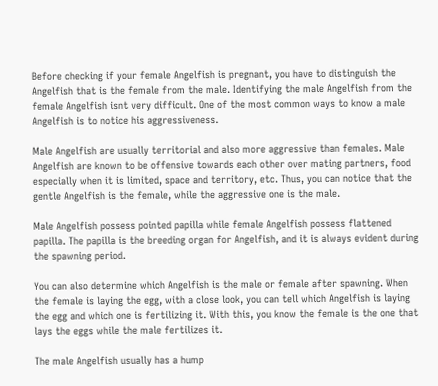Before checking if your female Angelfish is pregnant, you have to distinguish the Angelfish that is the female from the male. Identifying the male Angelfish from the female Angelfish isnt very difficult. One of the most common ways to know a male Angelfish is to notice his aggressiveness.

Male Angelfish are usually territorial and also more aggressive than females. Male Angelfish are known to be offensive towards each other over mating partners, food especially when it is limited, space and territory, etc. Thus, you can notice that the gentle Angelfish is the female, while the aggressive one is the male.

Male Angelfish possess pointed papilla while female Angelfish possess flattened papilla. The papilla is the breeding organ for Angelfish, and it is always evident during the spawning period.

You can also determine which Angelfish is the male or female after spawning. When the female is laying the egg, with a close look, you can tell which Angelfish is laying the egg and which one is fertilizing it. With this, you know the female is the one that lays the eggs while the male fertilizes it.

The male Angelfish usually has a hump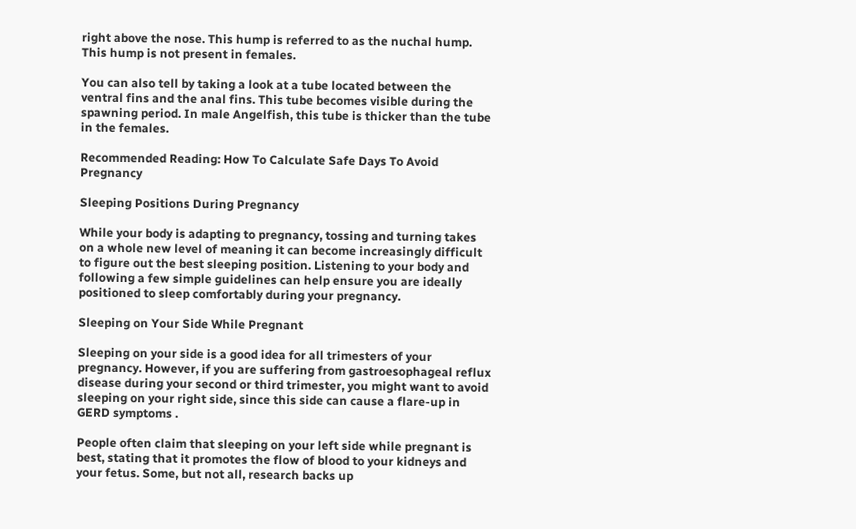right above the nose. This hump is referred to as the nuchal hump. This hump is not present in females.

You can also tell by taking a look at a tube located between the ventral fins and the anal fins. This tube becomes visible during the spawning period. In male Angelfish, this tube is thicker than the tube in the females.

Recommended Reading: How To Calculate Safe Days To Avoid Pregnancy

Sleeping Positions During Pregnancy

While your body is adapting to pregnancy, tossing and turning takes on a whole new level of meaning it can become increasingly difficult to figure out the best sleeping position. Listening to your body and following a few simple guidelines can help ensure you are ideally positioned to sleep comfortably during your pregnancy.

Sleeping on Your Side While Pregnant

Sleeping on your side is a good idea for all trimesters of your pregnancy. However, if you are suffering from gastroesophageal reflux disease during your second or third trimester, you might want to avoid sleeping on your right side, since this side can cause a flare-up in GERD symptoms .

People often claim that sleeping on your left side while pregnant is best, stating that it promotes the flow of blood to your kidneys and your fetus. Some, but not all, research backs up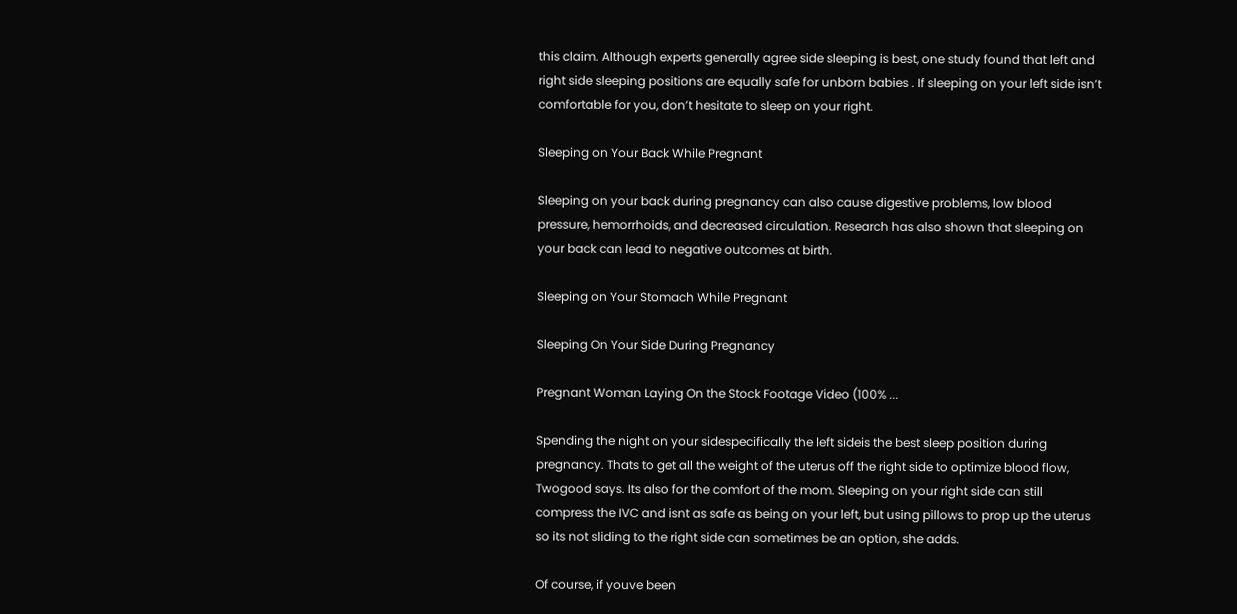this claim. Although experts generally agree side sleeping is best, one study found that left and right side sleeping positions are equally safe for unborn babies . If sleeping on your left side isn’t comfortable for you, don’t hesitate to sleep on your right.

Sleeping on Your Back While Pregnant

Sleeping on your back during pregnancy can also cause digestive problems, low blood pressure, hemorrhoids, and decreased circulation. Research has also shown that sleeping on your back can lead to negative outcomes at birth.

Sleeping on Your Stomach While Pregnant

Sleeping On Your Side During Pregnancy

Pregnant Woman Laying On the Stock Footage Video (100% ...

Spending the night on your sidespecifically the left sideis the best sleep position during pregnancy. Thats to get all the weight of the uterus off the right side to optimize blood flow, Twogood says. Its also for the comfort of the mom. Sleeping on your right side can still compress the IVC and isnt as safe as being on your left, but using pillows to prop up the uterus so its not sliding to the right side can sometimes be an option, she adds.

Of course, if youve been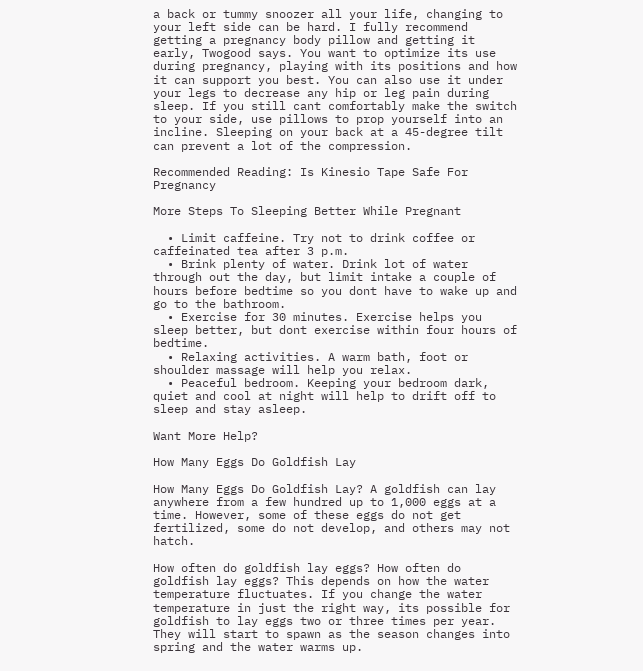a back or tummy snoozer all your life, changing to your left side can be hard. I fully recommend getting a pregnancy body pillow and getting it early, Twogood says. You want to optimize its use during pregnancy, playing with its positions and how it can support you best. You can also use it under your legs to decrease any hip or leg pain during sleep. If you still cant comfortably make the switch to your side, use pillows to prop yourself into an incline. Sleeping on your back at a 45-degree tilt can prevent a lot of the compression.

Recommended Reading: Is Kinesio Tape Safe For Pregnancy

More Steps To Sleeping Better While Pregnant

  • Limit caffeine. Try not to drink coffee or caffeinated tea after 3 p.m.
  • Brink plenty of water. Drink lot of water through out the day, but limit intake a couple of hours before bedtime so you dont have to wake up and go to the bathroom.
  • Exercise for 30 minutes. Exercise helps you sleep better, but dont exercise within four hours of bedtime.
  • Relaxing activities. A warm bath, foot or shoulder massage will help you relax.
  • Peaceful bedroom. Keeping your bedroom dark, quiet and cool at night will help to drift off to sleep and stay asleep.

Want More Help?

How Many Eggs Do Goldfish Lay

How Many Eggs Do Goldfish Lay? A goldfish can lay anywhere from a few hundred up to 1,000 eggs at a time. However, some of these eggs do not get fertilized, some do not develop, and others may not hatch.

How often do goldfish lay eggs? How often do goldfish lay eggs? This depends on how the water temperature fluctuates. If you change the water temperature in just the right way, its possible for goldfish to lay eggs two or three times per year. They will start to spawn as the season changes into spring and the water warms up.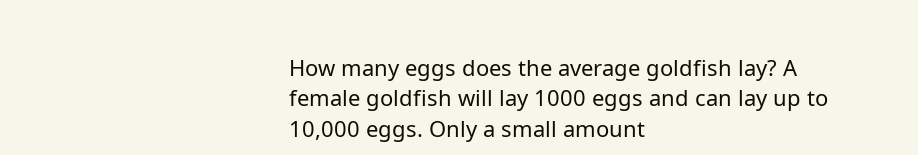How many eggs does the average goldfish lay? A female goldfish will lay 1000 eggs and can lay up to 10,000 eggs. Only a small amount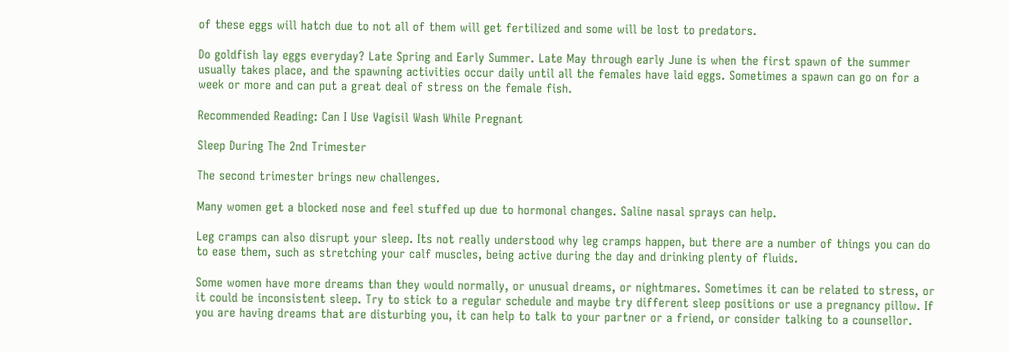of these eggs will hatch due to not all of them will get fertilized and some will be lost to predators.

Do goldfish lay eggs everyday? Late Spring and Early Summer. Late May through early June is when the first spawn of the summer usually takes place, and the spawning activities occur daily until all the females have laid eggs. Sometimes a spawn can go on for a week or more and can put a great deal of stress on the female fish.

Recommended Reading: Can I Use Vagisil Wash While Pregnant

Sleep During The 2nd Trimester

The second trimester brings new challenges.

Many women get a blocked nose and feel stuffed up due to hormonal changes. Saline nasal sprays can help.

Leg cramps can also disrupt your sleep. Its not really understood why leg cramps happen, but there are a number of things you can do to ease them, such as stretching your calf muscles, being active during the day and drinking plenty of fluids.

Some women have more dreams than they would normally, or unusual dreams, or nightmares. Sometimes it can be related to stress, or it could be inconsistent sleep. Try to stick to a regular schedule and maybe try different sleep positions or use a pregnancy pillow. If you are having dreams that are disturbing you, it can help to talk to your partner or a friend, or consider talking to a counsellor.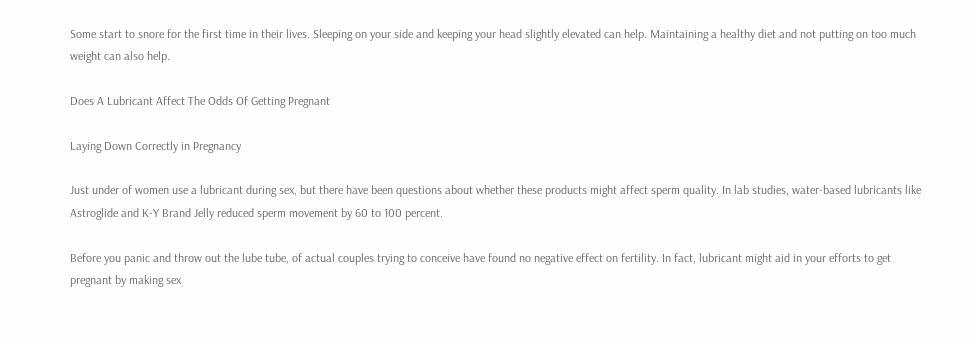Some start to snore for the first time in their lives. Sleeping on your side and keeping your head slightly elevated can help. Maintaining a healthy diet and not putting on too much weight can also help.

Does A Lubricant Affect The Odds Of Getting Pregnant

Laying Down Correctly in Pregnancy

Just under of women use a lubricant during sex, but there have been questions about whether these products might affect sperm quality. In lab studies, water-based lubricants like Astroglide and K-Y Brand Jelly reduced sperm movement by 60 to 100 percent.

Before you panic and throw out the lube tube, of actual couples trying to conceive have found no negative effect on fertility. In fact, lubricant might aid in your efforts to get pregnant by making sex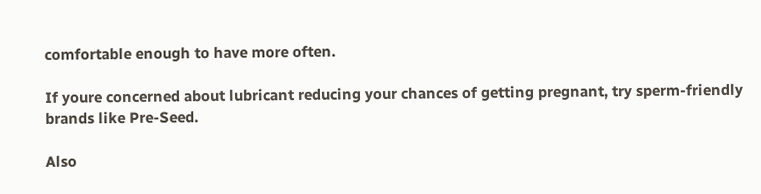comfortable enough to have more often.

If youre concerned about lubricant reducing your chances of getting pregnant, try sperm-friendly brands like Pre-Seed.

Also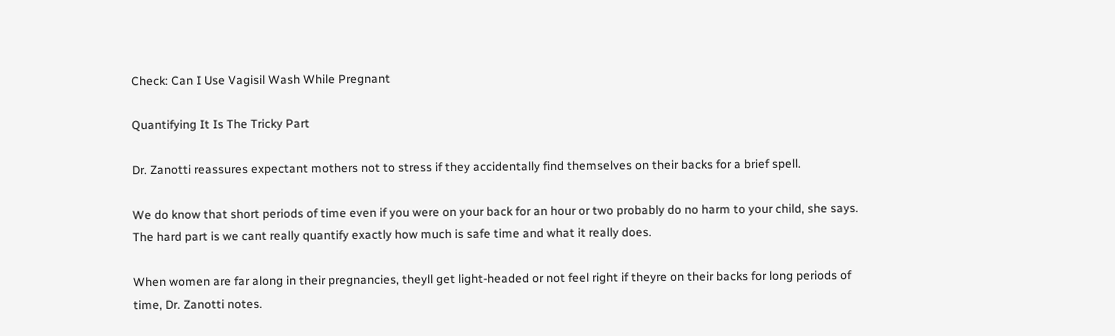Check: Can I Use Vagisil Wash While Pregnant

Quantifying It Is The Tricky Part

Dr. Zanotti reassures expectant mothers not to stress if they accidentally find themselves on their backs for a brief spell.

We do know that short periods of time even if you were on your back for an hour or two probably do no harm to your child, she says. The hard part is we cant really quantify exactly how much is safe time and what it really does.

When women are far along in their pregnancies, theyll get light-headed or not feel right if theyre on their backs for long periods of time, Dr. Zanotti notes.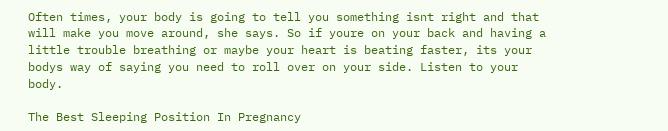Often times, your body is going to tell you something isnt right and that will make you move around, she says. So if youre on your back and having a little trouble breathing or maybe your heart is beating faster, its your bodys way of saying you need to roll over on your side. Listen to your body.

The Best Sleeping Position In Pregnancy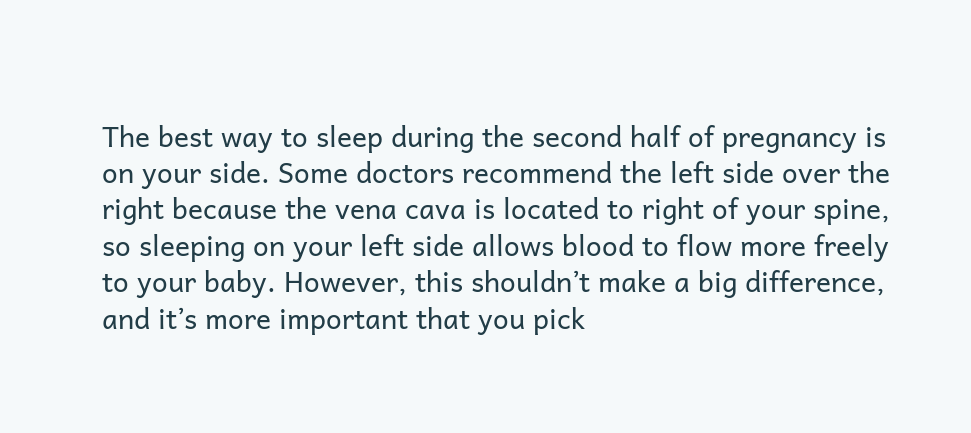The best way to sleep during the second half of pregnancy is on your side. Some doctors recommend the left side over the right because the vena cava is located to right of your spine, so sleeping on your left side allows blood to flow more freely to your baby. However, this shouldn’t make a big difference, and it’s more important that you pick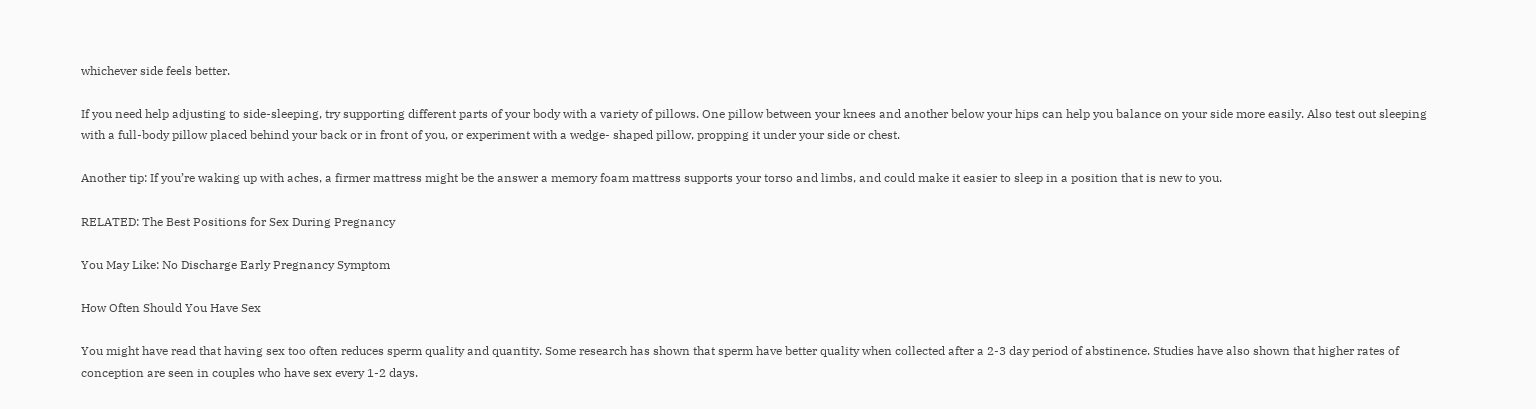whichever side feels better.

If you need help adjusting to side-sleeping, try supporting different parts of your body with a variety of pillows. One pillow between your knees and another below your hips can help you balance on your side more easily. Also test out sleeping with a full-body pillow placed behind your back or in front of you, or experiment with a wedge- shaped pillow, propping it under your side or chest.

Another tip: If you’re waking up with aches, a firmer mattress might be the answer a memory foam mattress supports your torso and limbs, and could make it easier to sleep in a position that is new to you.

RELATED: The Best Positions for Sex During Pregnancy

You May Like: No Discharge Early Pregnancy Symptom

How Often Should You Have Sex

You might have read that having sex too often reduces sperm quality and quantity. Some research has shown that sperm have better quality when collected after a 2-3 day period of abstinence. Studies have also shown that higher rates of conception are seen in couples who have sex every 1-2 days.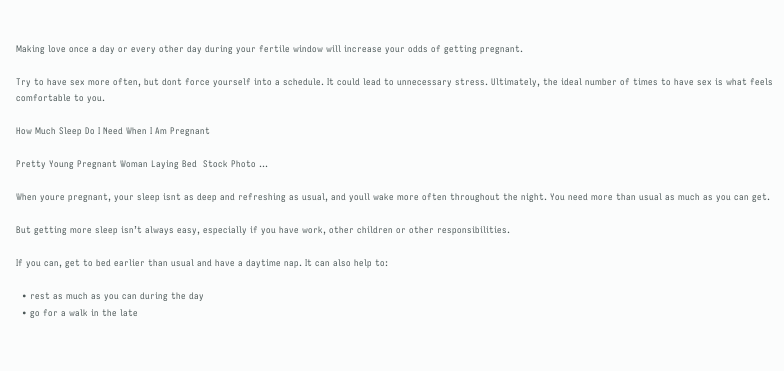Making love once a day or every other day during your fertile window will increase your odds of getting pregnant.

Try to have sex more often, but dont force yourself into a schedule. It could lead to unnecessary stress. Ultimately, the ideal number of times to have sex is what feels comfortable to you.

How Much Sleep Do I Need When I Am Pregnant

Pretty Young Pregnant Woman Laying Bed  Stock Photo ...

When youre pregnant, your sleep isnt as deep and refreshing as usual, and youll wake more often throughout the night. You need more than usual as much as you can get.

But getting more sleep isn’t always easy, especially if you have work, other children or other responsibilities.

If you can, get to bed earlier than usual and have a daytime nap. It can also help to:

  • rest as much as you can during the day
  • go for a walk in the late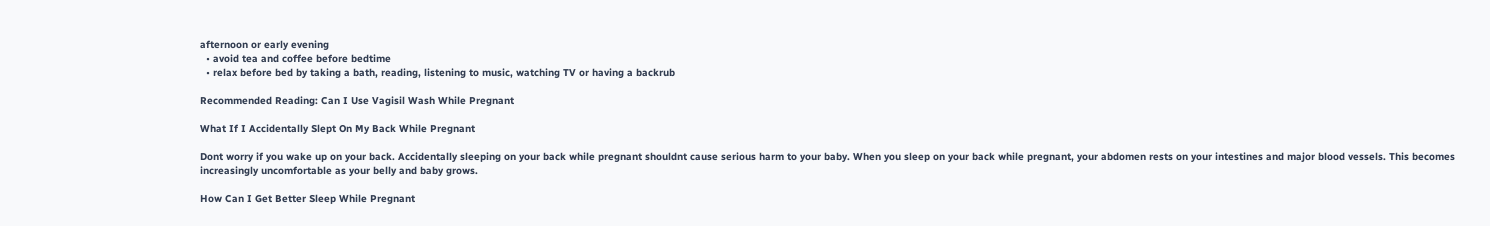afternoon or early evening
  • avoid tea and coffee before bedtime
  • relax before bed by taking a bath, reading, listening to music, watching TV or having a backrub

Recommended Reading: Can I Use Vagisil Wash While Pregnant

What If I Accidentally Slept On My Back While Pregnant

Dont worry if you wake up on your back. Accidentally sleeping on your back while pregnant shouldnt cause serious harm to your baby. When you sleep on your back while pregnant, your abdomen rests on your intestines and major blood vessels. This becomes increasingly uncomfortable as your belly and baby grows.

How Can I Get Better Sleep While Pregnant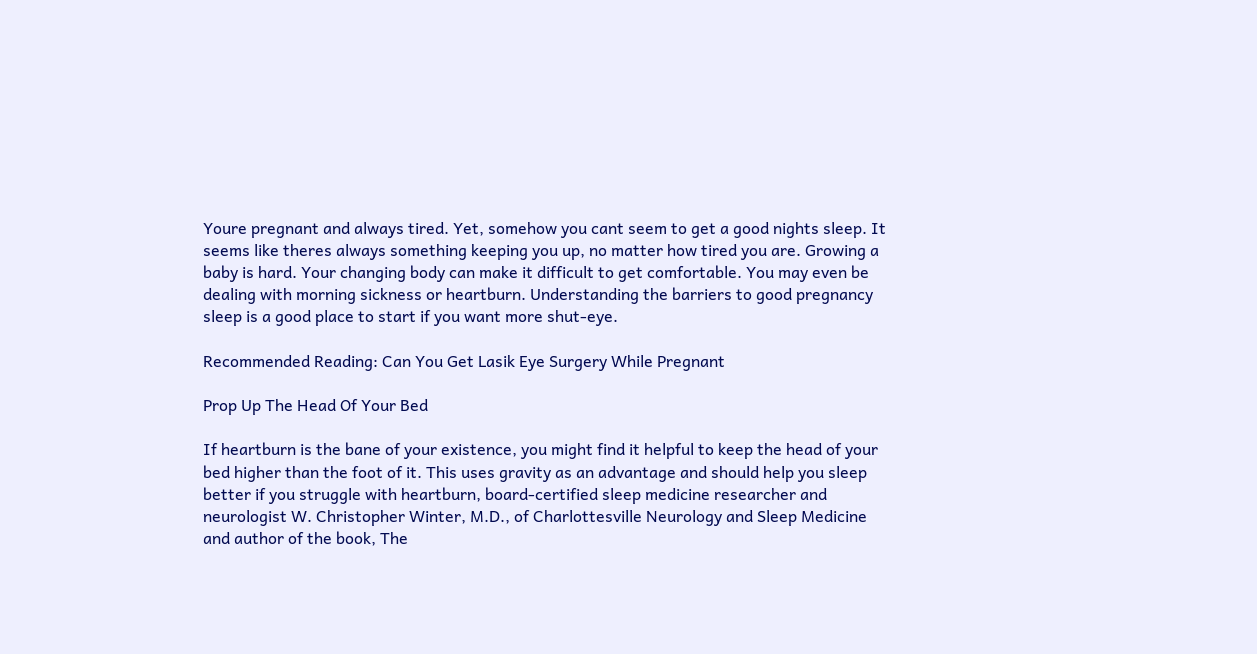Youre pregnant and always tired. Yet, somehow you cant seem to get a good nights sleep. It seems like theres always something keeping you up, no matter how tired you are. Growing a baby is hard. Your changing body can make it difficult to get comfortable. You may even be dealing with morning sickness or heartburn. Understanding the barriers to good pregnancy sleep is a good place to start if you want more shut-eye.

Recommended Reading: Can You Get Lasik Eye Surgery While Pregnant

Prop Up The Head Of Your Bed

If heartburn is the bane of your existence, you might find it helpful to keep the head of your bed higher than the foot of it. This uses gravity as an advantage and should help you sleep better if you struggle with heartburn, board-certified sleep medicine researcher and neurologist W. Christopher Winter, M.D., of Charlottesville Neurology and Sleep Medicine and author of the book, The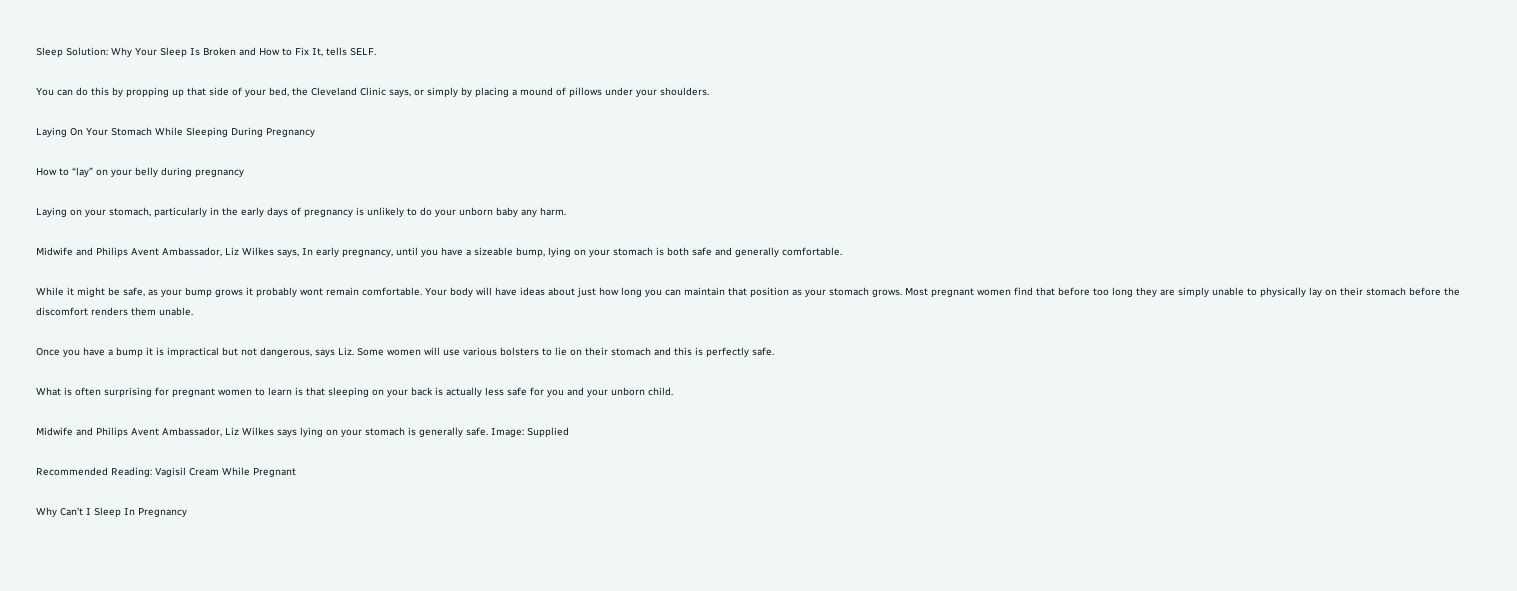Sleep Solution: Why Your Sleep Is Broken and How to Fix It, tells SELF.

You can do this by propping up that side of your bed, the Cleveland Clinic says, or simply by placing a mound of pillows under your shoulders.

Laying On Your Stomach While Sleeping During Pregnancy

How to “lay” on your belly during pregnancy

Laying on your stomach, particularly in the early days of pregnancy is unlikely to do your unborn baby any harm.

Midwife and Philips Avent Ambassador, Liz Wilkes says, In early pregnancy, until you have a sizeable bump, lying on your stomach is both safe and generally comfortable.

While it might be safe, as your bump grows it probably wont remain comfortable. Your body will have ideas about just how long you can maintain that position as your stomach grows. Most pregnant women find that before too long they are simply unable to physically lay on their stomach before the discomfort renders them unable.

Once you have a bump it is impractical but not dangerous, says Liz. Some women will use various bolsters to lie on their stomach and this is perfectly safe.

What is often surprising for pregnant women to learn is that sleeping on your back is actually less safe for you and your unborn child.

Midwife and Philips Avent Ambassador, Liz Wilkes says lying on your stomach is generally safe. Image: Supplied

Recommended Reading: Vagisil Cream While Pregnant

Why Can’t I Sleep In Pregnancy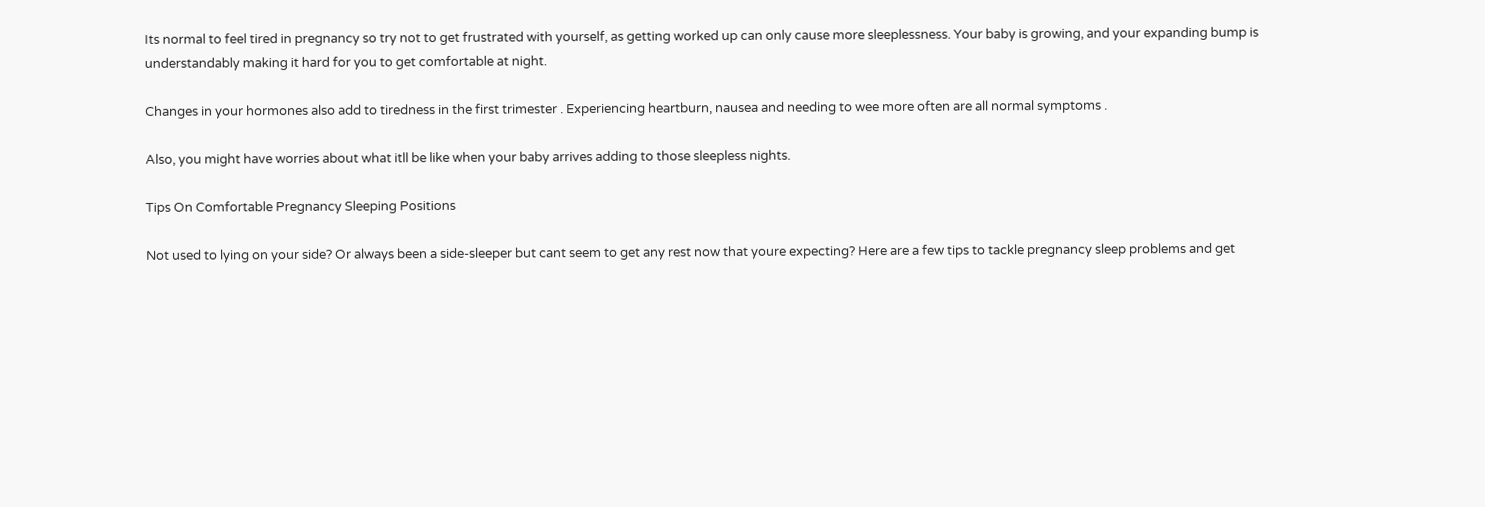Its normal to feel tired in pregnancy so try not to get frustrated with yourself, as getting worked up can only cause more sleeplessness. Your baby is growing, and your expanding bump is understandably making it hard for you to get comfortable at night.

Changes in your hormones also add to tiredness in the first trimester . Experiencing heartburn, nausea and needing to wee more often are all normal symptoms .

Also, you might have worries about what itll be like when your baby arrives adding to those sleepless nights.

Tips On Comfortable Pregnancy Sleeping Positions

Not used to lying on your side? Or always been a side-sleeper but cant seem to get any rest now that youre expecting? Here are a few tips to tackle pregnancy sleep problems and get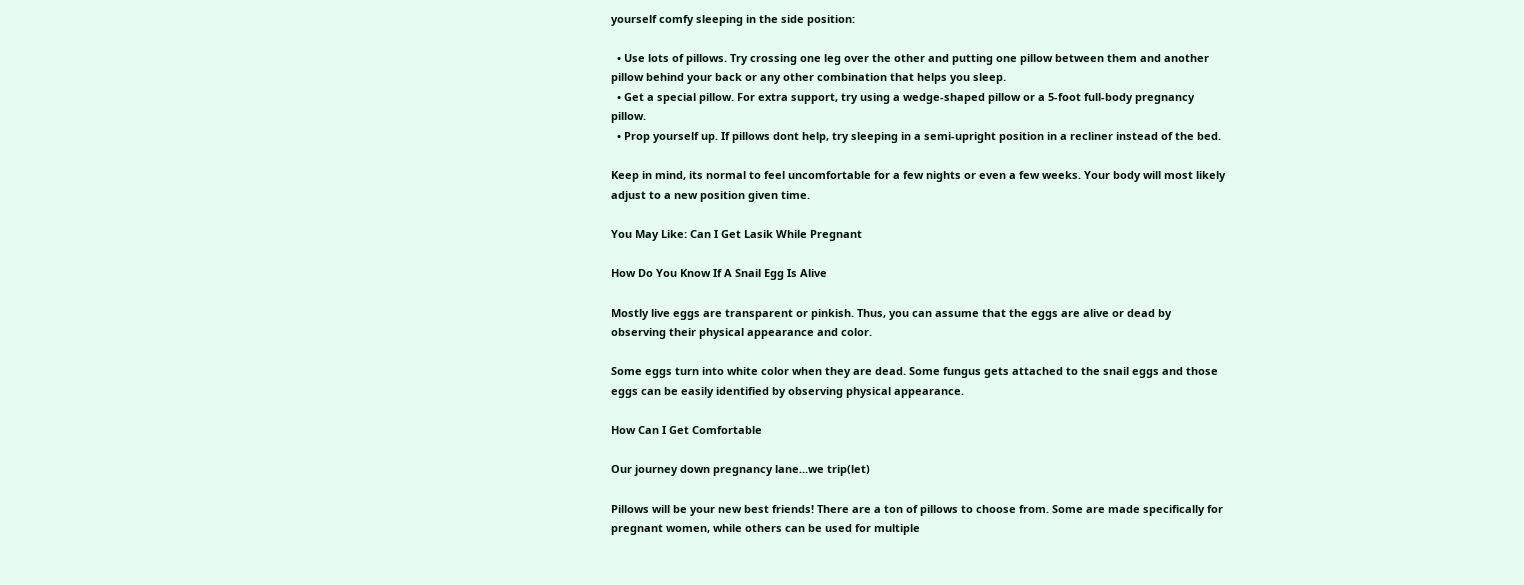yourself comfy sleeping in the side position:

  • Use lots of pillows. Try crossing one leg over the other and putting one pillow between them and another pillow behind your back or any other combination that helps you sleep.
  • Get a special pillow. For extra support, try using a wedge-shaped pillow or a 5-foot full-body pregnancy pillow.
  • Prop yourself up. If pillows dont help, try sleeping in a semi-upright position in a recliner instead of the bed.

Keep in mind, its normal to feel uncomfortable for a few nights or even a few weeks. Your body will most likely adjust to a new position given time.

You May Like: Can I Get Lasik While Pregnant

How Do You Know If A Snail Egg Is Alive

Mostly live eggs are transparent or pinkish. Thus, you can assume that the eggs are alive or dead by observing their physical appearance and color.

Some eggs turn into white color when they are dead. Some fungus gets attached to the snail eggs and those eggs can be easily identified by observing physical appearance.

How Can I Get Comfortable

Our journey down pregnancy lane...we trip(let)

Pillows will be your new best friends! There are a ton of pillows to choose from. Some are made specifically for pregnant women, while others can be used for multiple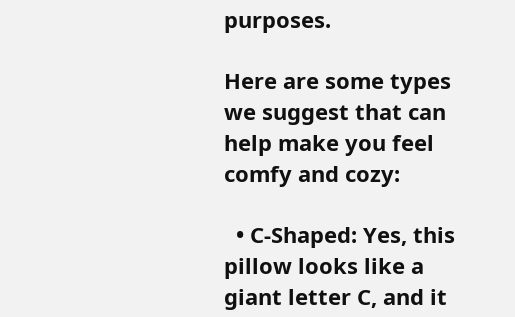purposes.

Here are some types we suggest that can help make you feel comfy and cozy:

  • C-Shaped: Yes, this pillow looks like a giant letter C, and it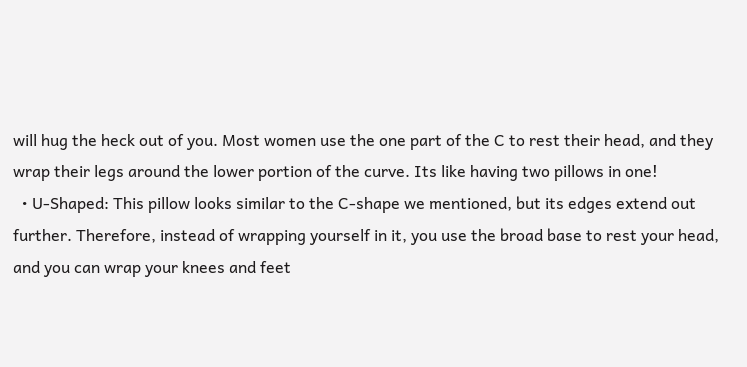will hug the heck out of you. Most women use the one part of the C to rest their head, and they wrap their legs around the lower portion of the curve. Its like having two pillows in one!
  • U-Shaped: This pillow looks similar to the C-shape we mentioned, but its edges extend out further. Therefore, instead of wrapping yourself in it, you use the broad base to rest your head, and you can wrap your knees and feet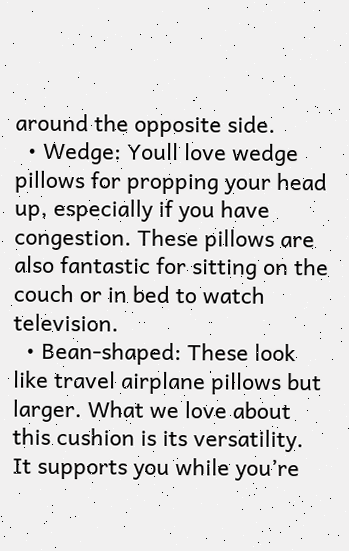around the opposite side.
  • Wedge: Youll love wedge pillows for propping your head up, especially if you have congestion. These pillows are also fantastic for sitting on the couch or in bed to watch television.
  • Bean-shaped: These look like travel airplane pillows but larger. What we love about this cushion is its versatility. It supports you while you’re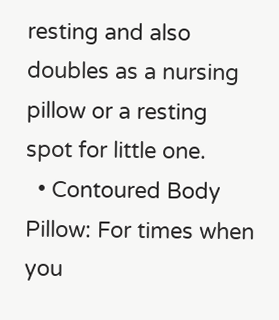resting and also doubles as a nursing pillow or a resting spot for little one.
  • Contoured Body Pillow: For times when you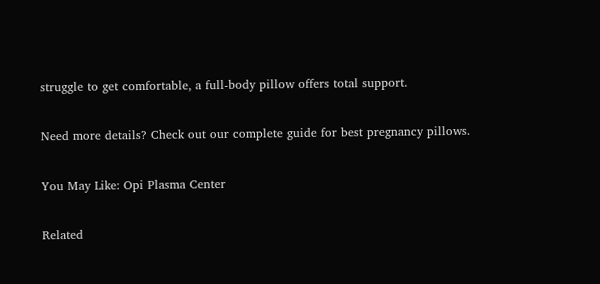struggle to get comfortable, a full-body pillow offers total support.

Need more details? Check out our complete guide for best pregnancy pillows.

You May Like: Opi Plasma Center

Related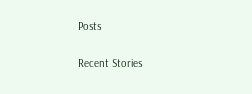Posts

Recent Stories